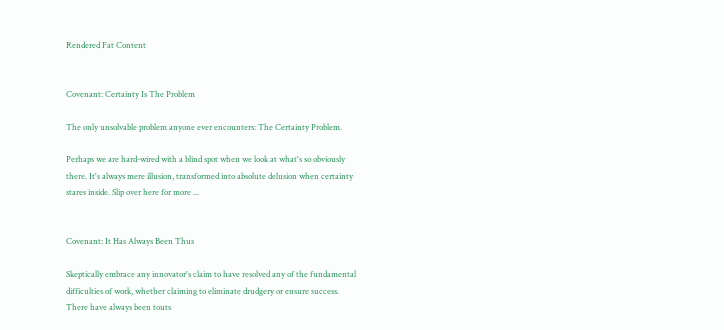Rendered Fat Content


Covenant: Certainty Is The Problem

The only unsolvable problem anyone ever encounters: The Certainty Problem.

Perhaps we are hard-wired with a blind spot when we look at what's so obviously there. It's always mere illusion, transformed into absolute delusion when certainty stares inside. Slip over here for more ...


Covenant: It Has Always Been Thus

Skeptically embrace any innovator's claim to have resolved any of the fundamental difficulties of work, whether claiming to eliminate drudgery or ensure success. There have always been touts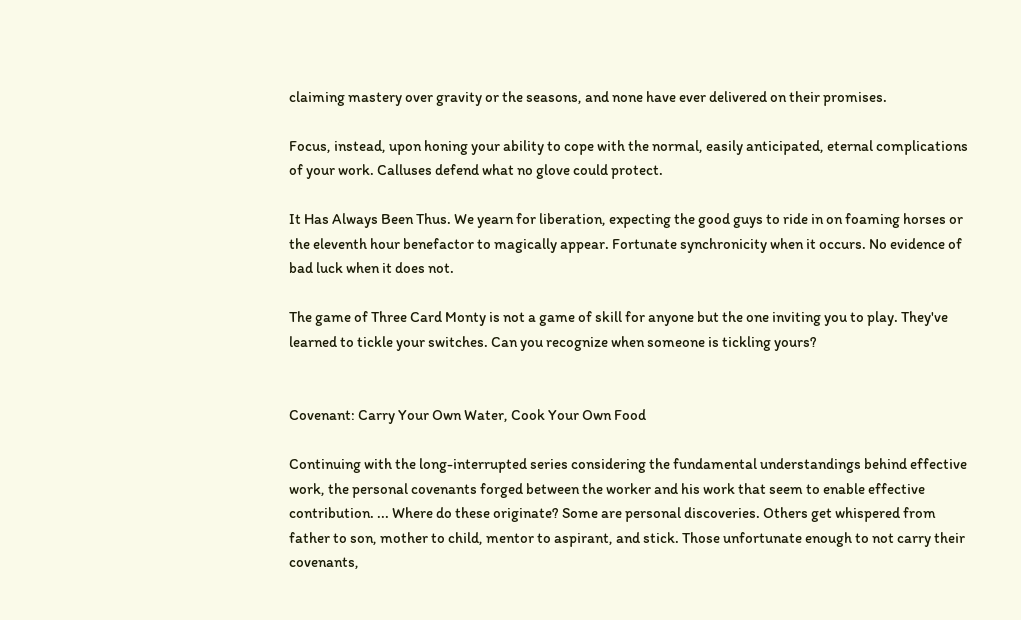claiming mastery over gravity or the seasons, and none have ever delivered on their promises.

Focus, instead, upon honing your ability to cope with the normal, easily anticipated, eternal complications of your work. Calluses defend what no glove could protect.

It Has Always Been Thus. We yearn for liberation, expecting the good guys to ride in on foaming horses or the eleventh hour benefactor to magically appear. Fortunate synchronicity when it occurs. No evidence of bad luck when it does not.

The game of Three Card Monty is not a game of skill for anyone but the one inviting you to play. They've learned to tickle your switches. Can you recognize when someone is tickling yours?


Covenant: Carry Your Own Water, Cook Your Own Food

Continuing with the long-interrupted series considering the fundamental understandings behind effective work, the personal covenants forged between the worker and his work that seem to enable effective contribution. ... Where do these originate? Some are personal discoveries. Others get whispered from father to son, mother to child, mentor to aspirant, and stick. Those unfortunate enough to not carry their covenants,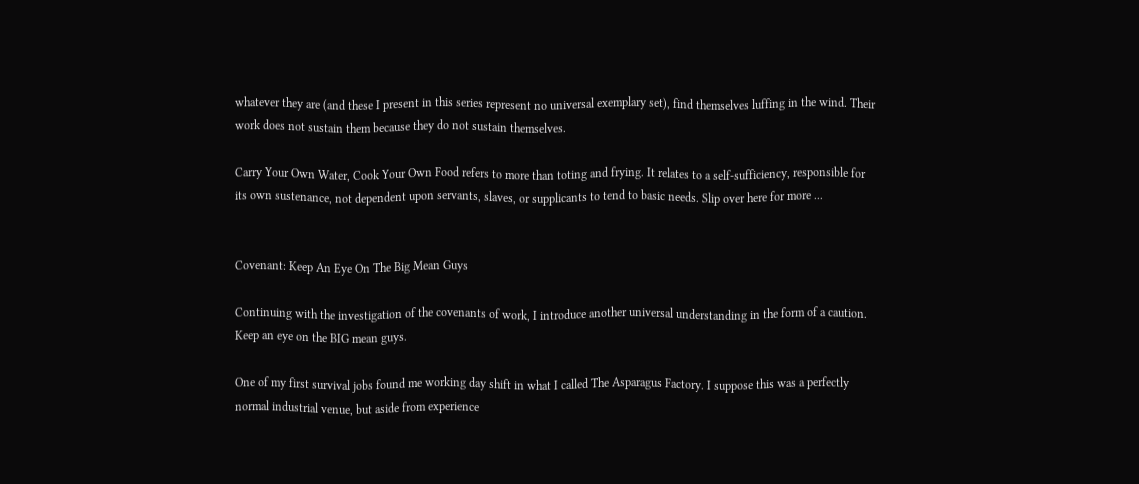whatever they are (and these I present in this series represent no universal exemplary set), find themselves luffing in the wind. Their work does not sustain them because they do not sustain themselves.

Carry Your Own Water, Cook Your Own Food refers to more than toting and frying. It relates to a self-sufficiency, responsible for its own sustenance, not dependent upon servants, slaves, or supplicants to tend to basic needs. Slip over here for more ...


Covenant: Keep An Eye On The Big Mean Guys

Continuing with the investigation of the covenants of work, I introduce another universal understanding in the form of a caution. Keep an eye on the BIG mean guys.

One of my first survival jobs found me working day shift in what I called The Asparagus Factory. I suppose this was a perfectly normal industrial venue, but aside from experience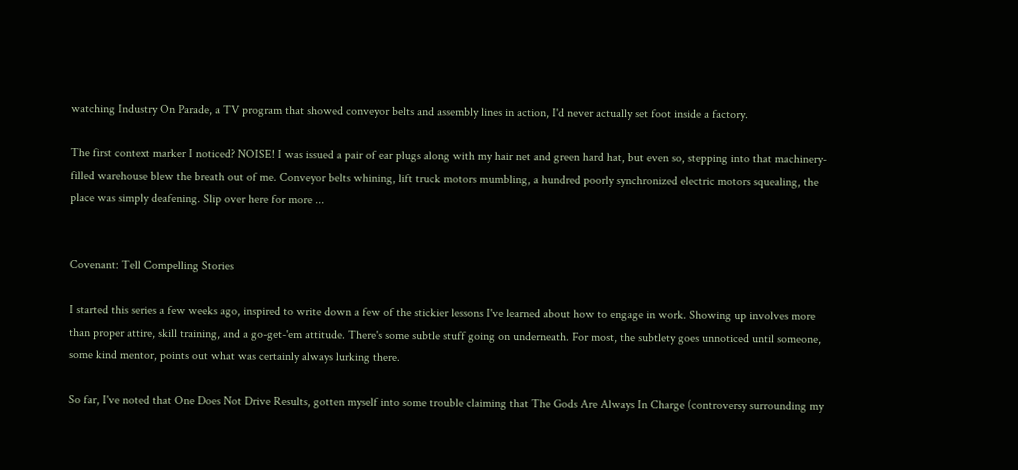watching Industry On Parade, a TV program that showed conveyor belts and assembly lines in action, I'd never actually set foot inside a factory.

The first context marker I noticed? NOISE! I was issued a pair of ear plugs along with my hair net and green hard hat, but even so, stepping into that machinery-filled warehouse blew the breath out of me. Conveyor belts whining, lift truck motors mumbling, a hundred poorly synchronized electric motors squealing, the place was simply deafening. Slip over here for more ...


Covenant: Tell Compelling Stories

I started this series a few weeks ago, inspired to write down a few of the stickier lessons I've learned about how to engage in work. Showing up involves more than proper attire, skill training, and a go-get-'em attitude. There's some subtle stuff going on underneath. For most, the subtlety goes unnoticed until someone, some kind mentor, points out what was certainly always lurking there.

So far, I've noted that One Does Not Drive Results, gotten myself into some trouble claiming that The Gods Are Always In Charge (controversy surrounding my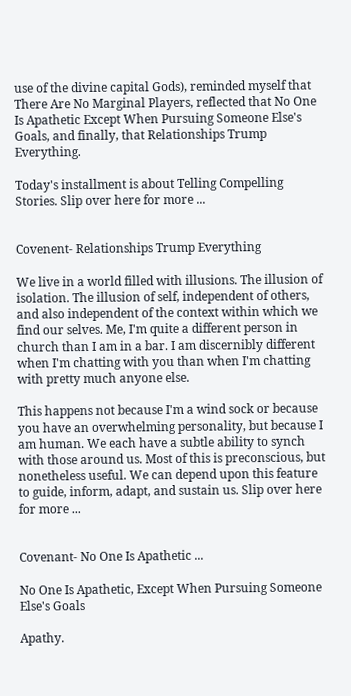use of the divine capital Gods), reminded myself that There Are No Marginal Players, reflected that No One Is Apathetic Except When Pursuing Someone Else's Goals, and finally, that Relationships Trump Everything.

Today's installment is about Telling Compelling Stories. Slip over here for more ...


Covenent- Relationships Trump Everything

We live in a world filled with illusions. The illusion of isolation. The illusion of self, independent of others, and also independent of the context within which we find our selves. Me, I'm quite a different person in church than I am in a bar. I am discernibly different when I'm chatting with you than when I'm chatting with pretty much anyone else.

This happens not because I'm a wind sock or because you have an overwhelming personality, but because I am human. We each have a subtle ability to synch with those around us. Most of this is preconscious, but nonetheless useful. We can depend upon this feature to guide, inform, adapt, and sustain us. Slip over here for more ...


Covenant- No One Is Apathetic ...

No One Is Apathetic, Except When Pursuing Someone Else's Goals

Apathy.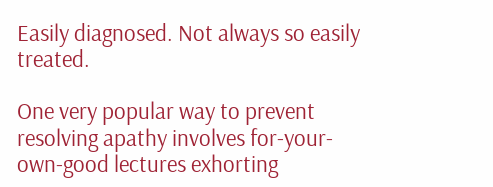Easily diagnosed. Not always so easily treated.

One very popular way to prevent resolving apathy involves for-your-own-good lectures exhorting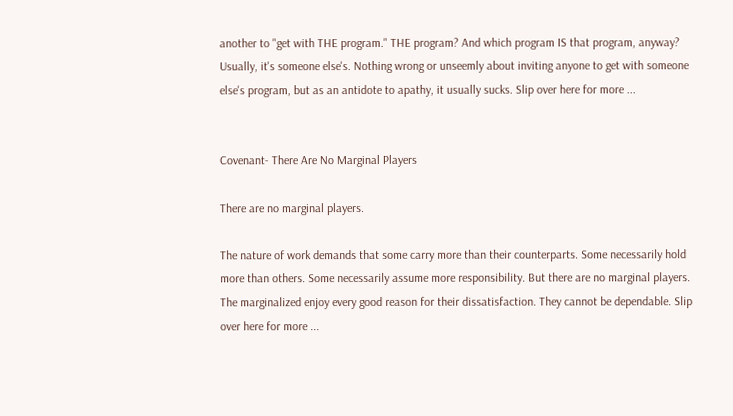another to "get with THE program." THE program? And which program IS that program, anyway? Usually, it's someone else's. Nothing wrong or unseemly about inviting anyone to get with someone else's program, but as an antidote to apathy, it usually sucks. Slip over here for more ...


Covenant- There Are No Marginal Players

There are no marginal players.

The nature of work demands that some carry more than their counterparts. Some necessarily hold more than others. Some necessarily assume more responsibility. But there are no marginal players. The marginalized enjoy every good reason for their dissatisfaction. They cannot be dependable. Slip over here for more ...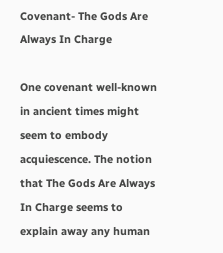Covenant- The Gods Are Always In Charge

One covenant well-known in ancient times might seem to embody acquiescence. The notion that The Gods Are Always In Charge seems to explain away any human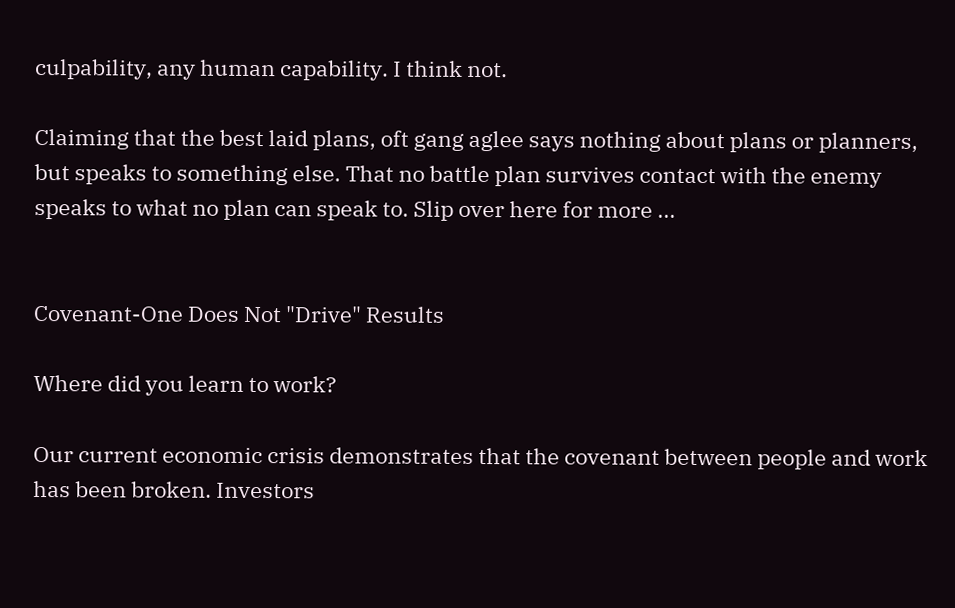culpability, any human capability. I think not.

Claiming that the best laid plans, oft gang aglee says nothing about plans or planners, but speaks to something else. That no battle plan survives contact with the enemy speaks to what no plan can speak to. Slip over here for more ...


Covenant-One Does Not "Drive" Results

Where did you learn to work?

Our current economic crisis demonstrates that the covenant between people and work has been broken. Investors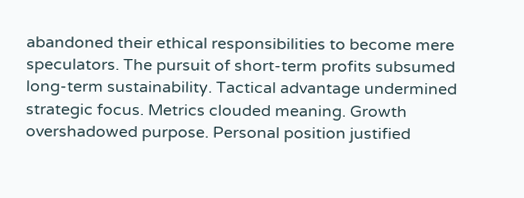abandoned their ethical responsibilities to become mere speculators. The pursuit of short-term profits subsumed long-term sustainability. Tactical advantage undermined strategic focus. Metrics clouded meaning. Growth overshadowed purpose. Personal position justified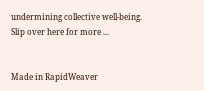undermining collective well-being. Slip over here for more ...


Made in RapidWeaver